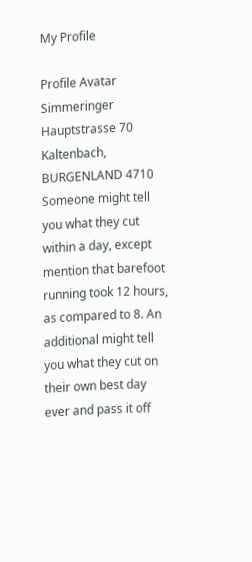My Profile

Profile Avatar
Simmeringer Hauptstrasse 70
Kaltenbach, BURGENLAND 4710
Someone might tell you what they cut within a day, except mention that barefoot running took 12 hours, as compared to 8. An additional might tell you what they cut on their own best day ever and pass it off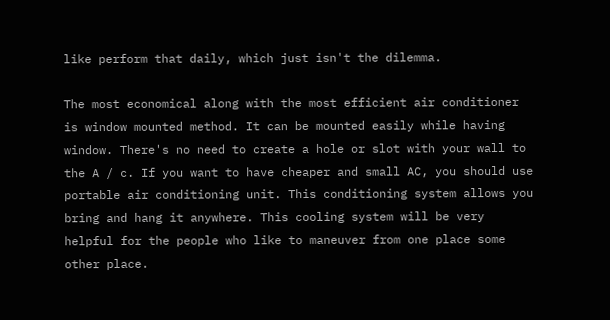like perform that daily, which just isn't the dilemma.

The most economical along with the most efficient air conditioner is window mounted method. It can be mounted easily while having window. There's no need to create a hole or slot with your wall to the A / c. If you want to have cheaper and small AC, you should use portable air conditioning unit. This conditioning system allows you bring and hang it anywhere. This cooling system will be very helpful for the people who like to maneuver from one place some other place.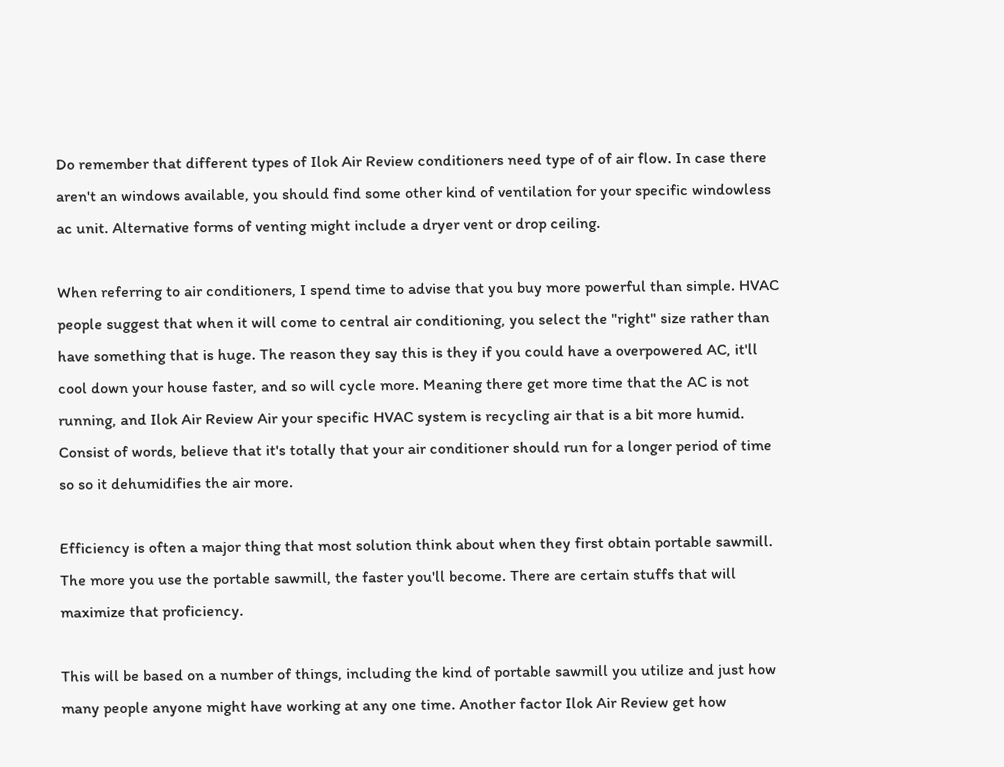Do remember that different types of Ilok Air Review conditioners need type of of air flow. In case there aren't an windows available, you should find some other kind of ventilation for your specific windowless ac unit. Alternative forms of venting might include a dryer vent or drop ceiling.

When referring to air conditioners, I spend time to advise that you buy more powerful than simple. HVAC people suggest that when it will come to central air conditioning, you select the "right" size rather than have something that is huge. The reason they say this is they if you could have a overpowered AC, it'll cool down your house faster, and so will cycle more. Meaning there get more time that the AC is not running, and Ilok Air Review Air your specific HVAC system is recycling air that is a bit more humid. Consist of words, believe that it's totally that your air conditioner should run for a longer period of time so so it dehumidifies the air more.

Efficiency is often a major thing that most solution think about when they first obtain portable sawmill. The more you use the portable sawmill, the faster you'll become. There are certain stuffs that will maximize that proficiency.

This will be based on a number of things, including the kind of portable sawmill you utilize and just how many people anyone might have working at any one time. Another factor Ilok Air Review get how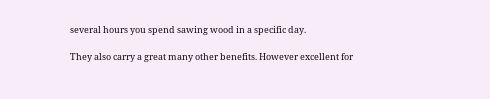several hours you spend sawing wood in a specific day.

They also carry a great many other benefits. However excellent for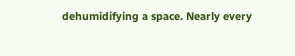dehumidifying a space. Nearly every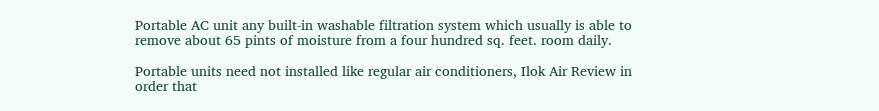Portable AC unit any built-in washable filtration system which usually is able to remove about 65 pints of moisture from a four hundred sq. feet. room daily.

Portable units need not installed like regular air conditioners, Ilok Air Review in order that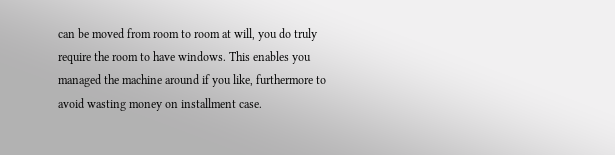can be moved from room to room at will, you do truly require the room to have windows. This enables you managed the machine around if you like, furthermore to avoid wasting money on installment case.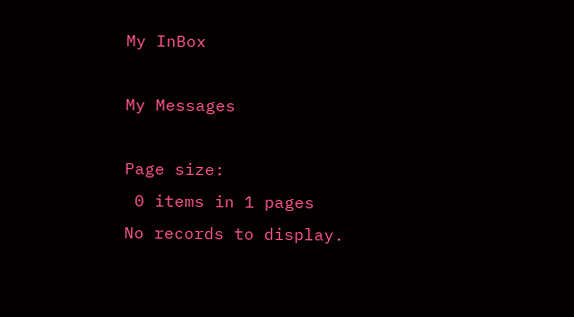My InBox

My Messages

Page size:
 0 items in 1 pages
No records to display.